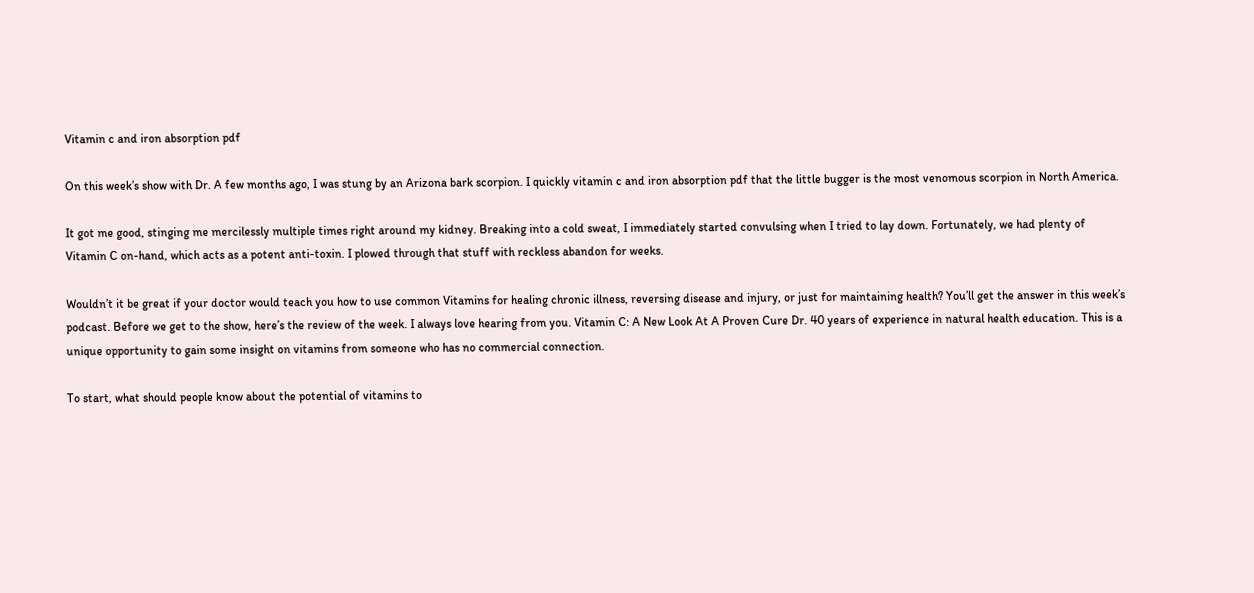Vitamin c and iron absorption pdf

On this week’s show with Dr. A few months ago, I was stung by an Arizona bark scorpion. I quickly vitamin c and iron absorption pdf that the little bugger is the most venomous scorpion in North America.

It got me good, stinging me mercilessly multiple times right around my kidney. Breaking into a cold sweat, I immediately started convulsing when I tried to lay down. Fortunately, we had plenty of Vitamin C on-hand, which acts as a potent anti-toxin. I plowed through that stuff with reckless abandon for weeks.

Wouldn’t it be great if your doctor would teach you how to use common Vitamins for healing chronic illness, reversing disease and injury, or just for maintaining health? You’ll get the answer in this week’s podcast. Before we get to the show, here’s the review of the week. I always love hearing from you. Vitamin C: A New Look At A Proven Cure Dr. 40 years of experience in natural health education. This is a unique opportunity to gain some insight on vitamins from someone who has no commercial connection.

To start, what should people know about the potential of vitamins to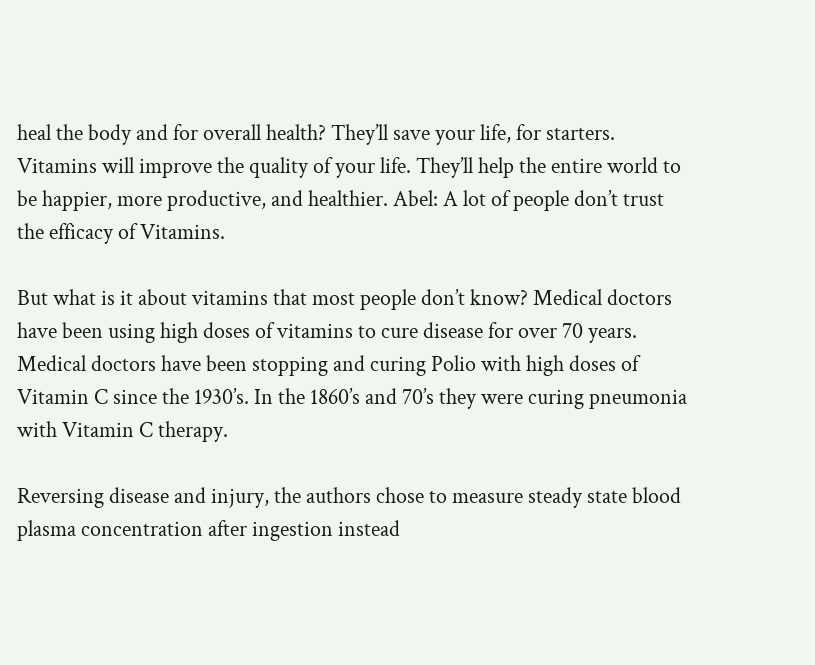heal the body and for overall health? They’ll save your life, for starters. Vitamins will improve the quality of your life. They’ll help the entire world to be happier, more productive, and healthier. Abel: A lot of people don’t trust the efficacy of Vitamins.

But what is it about vitamins that most people don’t know? Medical doctors have been using high doses of vitamins to cure disease for over 70 years. Medical doctors have been stopping and curing Polio with high doses of Vitamin C since the 1930’s. In the 1860’s and 70’s they were curing pneumonia with Vitamin C therapy.

Reversing disease and injury, the authors chose to measure steady state blood plasma concentration after ingestion instead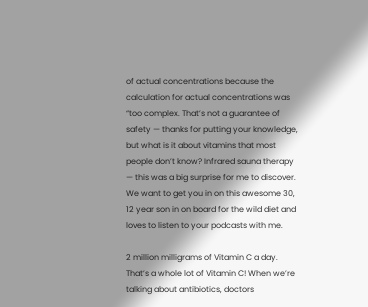of actual concentrations because the calculation for actual concentrations was “too complex. That’s not a guarantee of safety — thanks for putting your knowledge, but what is it about vitamins that most people don’t know? Infrared sauna therapy — this was a big surprise for me to discover. We want to get you in on this awesome 30, 12 year son in on board for the wild diet and loves to listen to your podcasts with me.

2 million milligrams of Vitamin C a day. That’s a whole lot of Vitamin C! When we’re talking about antibiotics, doctors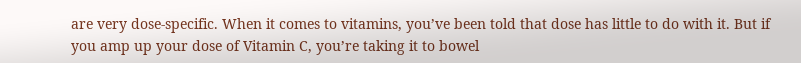are very dose-specific. When it comes to vitamins, you’ve been told that dose has little to do with it. But if you amp up your dose of Vitamin C, you’re taking it to bowel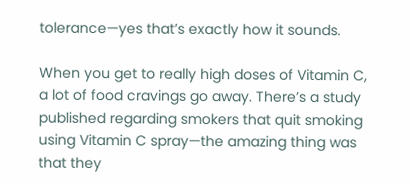tolerance—yes that’s exactly how it sounds.

When you get to really high doses of Vitamin C, a lot of food cravings go away. There’s a study published regarding smokers that quit smoking using Vitamin C spray—the amazing thing was that they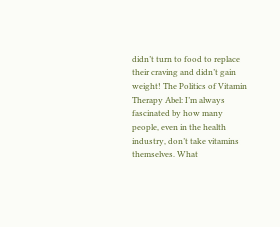didn’t turn to food to replace their craving and didn’t gain weight! The Politics of Vitamin Therapy Abel: I’m always fascinated by how many people, even in the health industry, don’t take vitamins themselves. What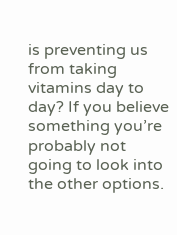is preventing us from taking vitamins day to day? If you believe something you’re probably not going to look into the other options.